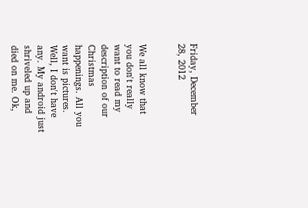Friday, December 28, 2012


We all know that you don't really want to read my description of our Christmas happenings. All you want is pictures. Well, I don't have any. My android just shriveled up and died on me. Ok,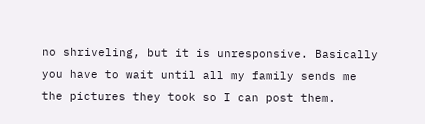no shriveling, but it is unresponsive. Basically you have to wait until all my family sends me the pictures they took so I can post them.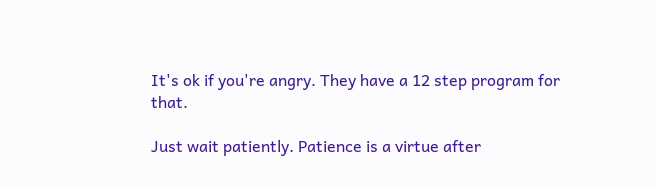It's ok if you're angry. They have a 12 step program for that.

Just wait patiently. Patience is a virtue after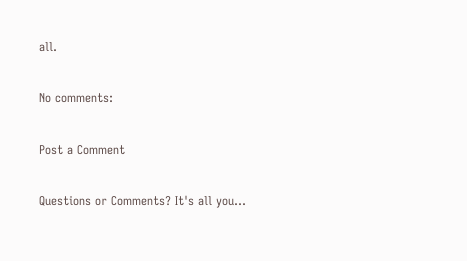all.

No comments:

Post a Comment

Questions or Comments? It's all you...